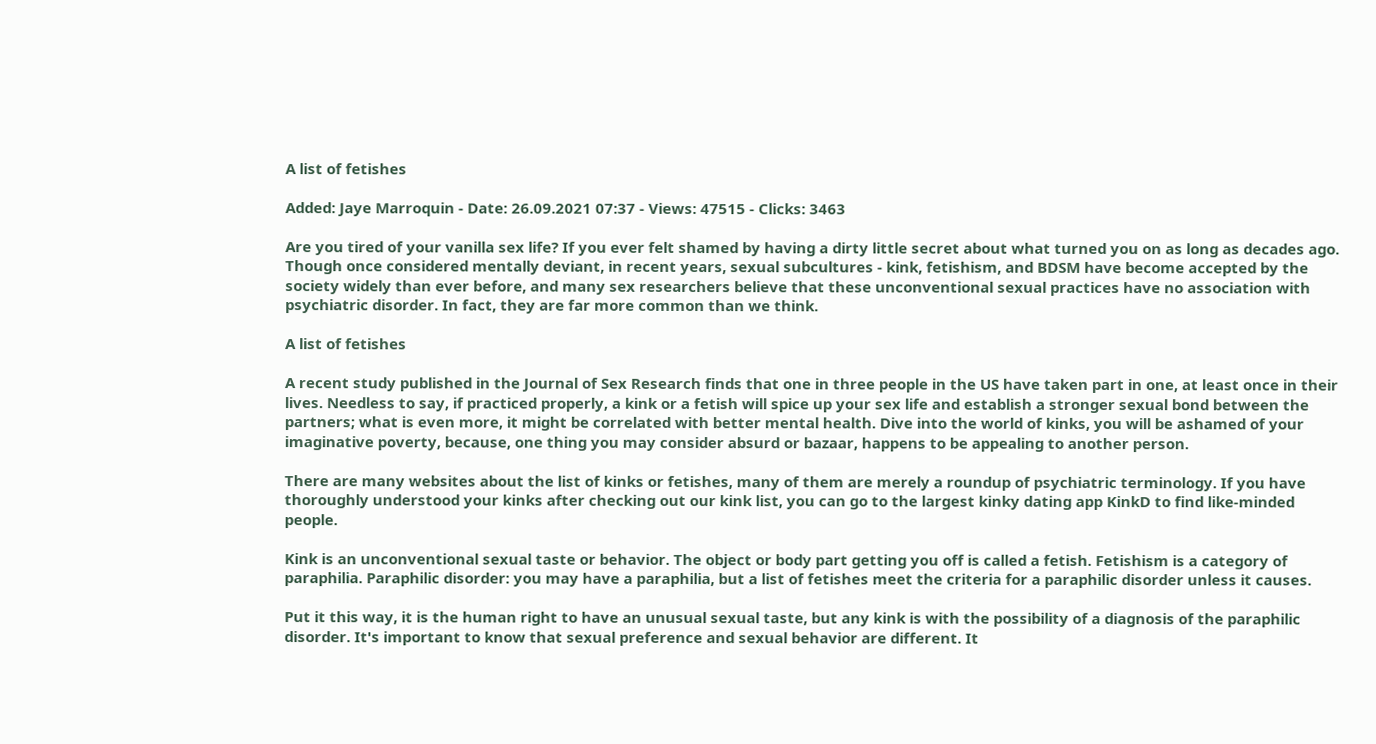A list of fetishes

Added: Jaye Marroquin - Date: 26.09.2021 07:37 - Views: 47515 - Clicks: 3463

Are you tired of your vanilla sex life? If you ever felt shamed by having a dirty little secret about what turned you on as long as decades ago. Though once considered mentally deviant, in recent years, sexual subcultures - kink, fetishism, and BDSM have become accepted by the society widely than ever before, and many sex researchers believe that these unconventional sexual practices have no association with psychiatric disorder. In fact, they are far more common than we think.

A list of fetishes

A recent study published in the Journal of Sex Research finds that one in three people in the US have taken part in one, at least once in their lives. Needless to say, if practiced properly, a kink or a fetish will spice up your sex life and establish a stronger sexual bond between the partners; what is even more, it might be correlated with better mental health. Dive into the world of kinks, you will be ashamed of your imaginative poverty, because, one thing you may consider absurd or bazaar, happens to be appealing to another person.

There are many websites about the list of kinks or fetishes, many of them are merely a roundup of psychiatric terminology. If you have thoroughly understood your kinks after checking out our kink list, you can go to the largest kinky dating app KinkD to find like-minded people.

Kink is an unconventional sexual taste or behavior. The object or body part getting you off is called a fetish. Fetishism is a category of paraphilia. Paraphilic disorder: you may have a paraphilia, but a list of fetishes meet the criteria for a paraphilic disorder unless it causes.

Put it this way, it is the human right to have an unusual sexual taste, but any kink is with the possibility of a diagnosis of the paraphilic disorder. It's important to know that sexual preference and sexual behavior are different. It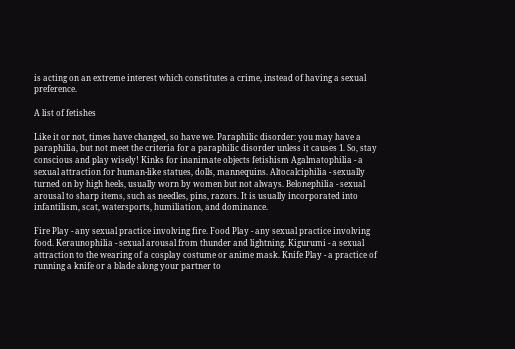is acting on an extreme interest which constitutes a crime, instead of having a sexual preference.

A list of fetishes

Like it or not, times have changed, so have we. Paraphilic disorder: you may have a paraphilia, but not meet the criteria for a paraphilic disorder unless it causes 1. So, stay conscious and play wisely! Kinks for inanimate objects fetishism Agalmatophilia - a sexual attraction for human-like statues, dolls, mannequins. Altocalciphilia - sexually turned on by high heels, usually worn by women but not always. Belonephilia - sexual arousal to sharp items, such as needles, pins, razors. It is usually incorporated into infantilism, scat, watersports, humiliation, and dominance.

Fire Play - any sexual practice involving fire. Food Play - any sexual practice involving food. Keraunophilia - sexual arousal from thunder and lightning. Kigurumi - a sexual attraction to the wearing of a cosplay costume or anime mask. Knife Play - a practice of running a knife or a blade along your partner to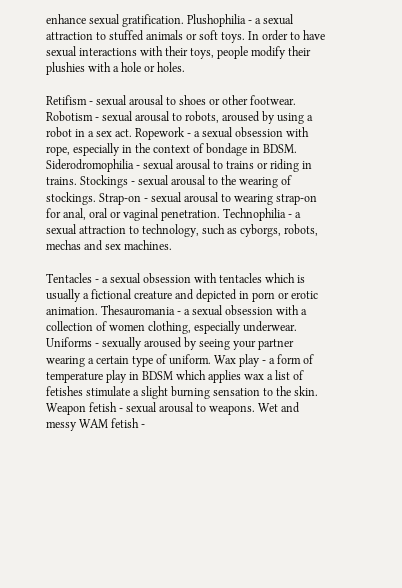enhance sexual gratification. Plushophilia - a sexual attraction to stuffed animals or soft toys. In order to have sexual interactions with their toys, people modify their plushies with a hole or holes.

Retifism - sexual arousal to shoes or other footwear. Robotism - sexual arousal to robots, aroused by using a robot in a sex act. Ropework - a sexual obsession with rope, especially in the context of bondage in BDSM. Siderodromophilia - sexual arousal to trains or riding in trains. Stockings - sexual arousal to the wearing of stockings. Strap-on - sexual arousal to wearing strap-on for anal, oral or vaginal penetration. Technophilia - a sexual attraction to technology, such as cyborgs, robots, mechas and sex machines.

Tentacles - a sexual obsession with tentacles which is usually a fictional creature and depicted in porn or erotic animation. Thesauromania - a sexual obsession with a collection of women clothing, especially underwear. Uniforms - sexually aroused by seeing your partner wearing a certain type of uniform. Wax play - a form of temperature play in BDSM which applies wax a list of fetishes stimulate a slight burning sensation to the skin. Weapon fetish - sexual arousal to weapons. Wet and messy WAM fetish -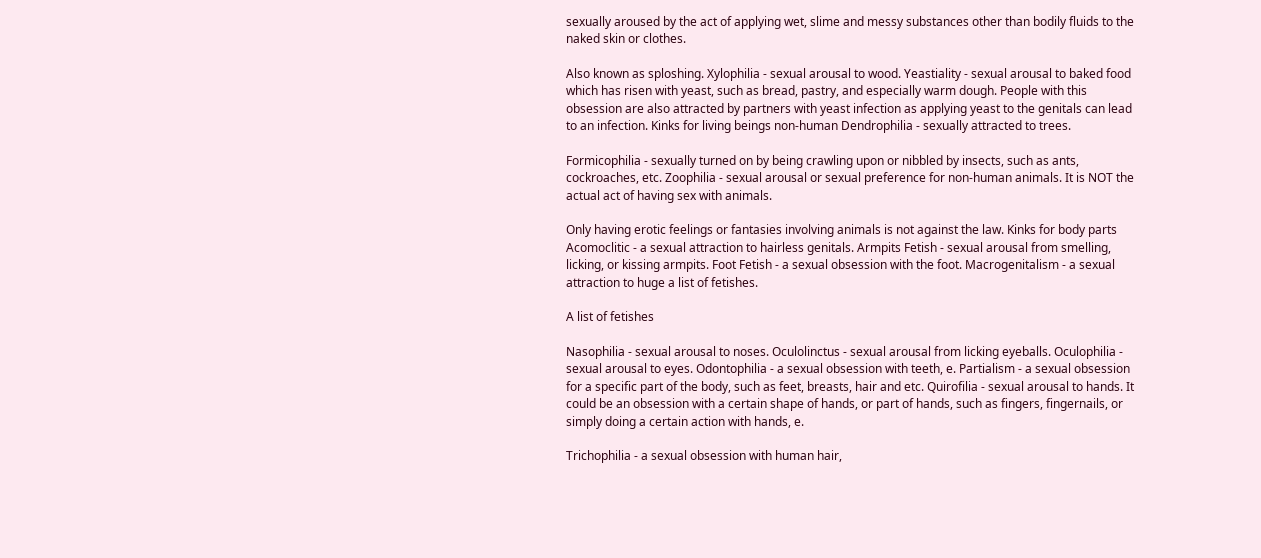sexually aroused by the act of applying wet, slime and messy substances other than bodily fluids to the naked skin or clothes.

Also known as sploshing. Xylophilia - sexual arousal to wood. Yeastiality - sexual arousal to baked food which has risen with yeast, such as bread, pastry, and especially warm dough. People with this obsession are also attracted by partners with yeast infection as applying yeast to the genitals can lead to an infection. Kinks for living beings non-human Dendrophilia - sexually attracted to trees.

Formicophilia - sexually turned on by being crawling upon or nibbled by insects, such as ants, cockroaches, etc. Zoophilia - sexual arousal or sexual preference for non-human animals. It is NOT the actual act of having sex with animals.

Only having erotic feelings or fantasies involving animals is not against the law. Kinks for body parts Acomoclitic - a sexual attraction to hairless genitals. Armpits Fetish - sexual arousal from smelling, licking, or kissing armpits. Foot Fetish - a sexual obsession with the foot. Macrogenitalism - a sexual attraction to huge a list of fetishes.

A list of fetishes

Nasophilia - sexual arousal to noses. Oculolinctus - sexual arousal from licking eyeballs. Oculophilia - sexual arousal to eyes. Odontophilia - a sexual obsession with teeth, e. Partialism - a sexual obsession for a specific part of the body, such as feet, breasts, hair and etc. Quirofilia - sexual arousal to hands. It could be an obsession with a certain shape of hands, or part of hands, such as fingers, fingernails, or simply doing a certain action with hands, e.

Trichophilia - a sexual obsession with human hair,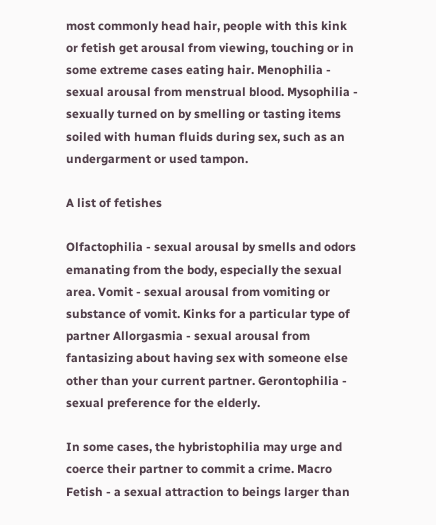most commonly head hair, people with this kink or fetish get arousal from viewing, touching or in some extreme cases eating hair. Menophilia - sexual arousal from menstrual blood. Mysophilia - sexually turned on by smelling or tasting items soiled with human fluids during sex, such as an undergarment or used tampon.

A list of fetishes

Olfactophilia - sexual arousal by smells and odors emanating from the body, especially the sexual area. Vomit - sexual arousal from vomiting or substance of vomit. Kinks for a particular type of partner Allorgasmia - sexual arousal from fantasizing about having sex with someone else other than your current partner. Gerontophilia - sexual preference for the elderly.

In some cases, the hybristophilia may urge and coerce their partner to commit a crime. Macro Fetish - a sexual attraction to beings larger than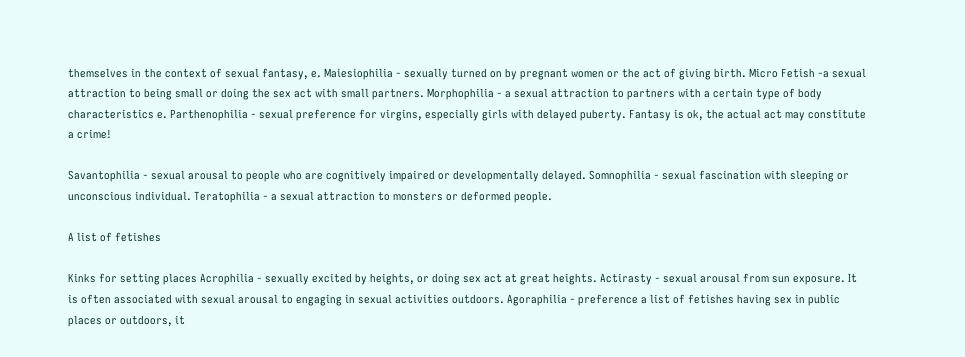themselves in the context of sexual fantasy, e. Maiesiophilia - sexually turned on by pregnant women or the act of giving birth. Micro Fetish -a sexual attraction to being small or doing the sex act with small partners. Morphophilia - a sexual attraction to partners with a certain type of body characteristics e. Parthenophilia - sexual preference for virgins, especially girls with delayed puberty. Fantasy is ok, the actual act may constitute a crime!

Savantophilia - sexual arousal to people who are cognitively impaired or developmentally delayed. Somnophilia - sexual fascination with sleeping or unconscious individual. Teratophilia - a sexual attraction to monsters or deformed people.

A list of fetishes

Kinks for setting places Acrophilia - sexually excited by heights, or doing sex act at great heights. Actirasty - sexual arousal from sun exposure. It is often associated with sexual arousal to engaging in sexual activities outdoors. Agoraphilia - preference a list of fetishes having sex in public places or outdoors, it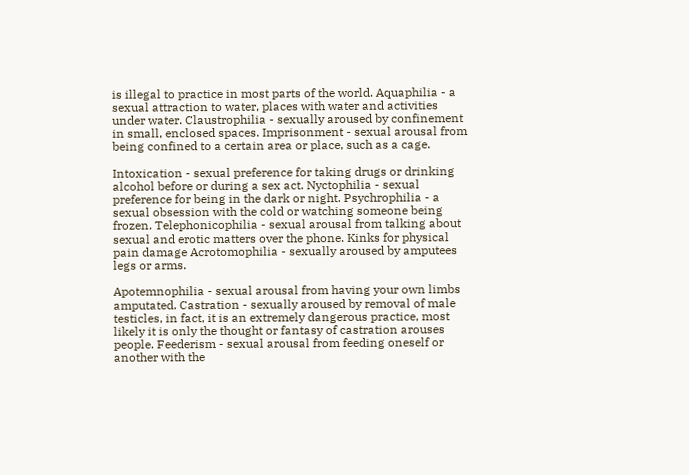is illegal to practice in most parts of the world. Aquaphilia - a sexual attraction to water, places with water and activities under water. Claustrophilia - sexually aroused by confinement in small, enclosed spaces. Imprisonment - sexual arousal from being confined to a certain area or place, such as a cage.

Intoxication - sexual preference for taking drugs or drinking alcohol before or during a sex act. Nyctophilia - sexual preference for being in the dark or night. Psychrophilia - a sexual obsession with the cold or watching someone being frozen. Telephonicophilia - sexual arousal from talking about sexual and erotic matters over the phone. Kinks for physical pain damage Acrotomophilia - sexually aroused by amputees legs or arms.

Apotemnophilia - sexual arousal from having your own limbs amputated. Castration - sexually aroused by removal of male testicles, in fact, it is an extremely dangerous practice, most likely it is only the thought or fantasy of castration arouses people. Feederism - sexual arousal from feeding oneself or another with the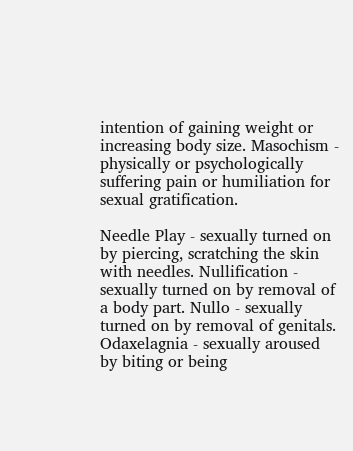intention of gaining weight or increasing body size. Masochism - physically or psychologically suffering pain or humiliation for sexual gratification.

Needle Play - sexually turned on by piercing, scratching the skin with needles. Nullification - sexually turned on by removal of a body part. Nullo - sexually turned on by removal of genitals. Odaxelagnia - sexually aroused by biting or being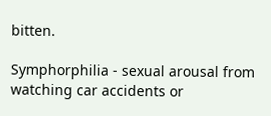bitten.

Symphorphilia - sexual arousal from watching car accidents or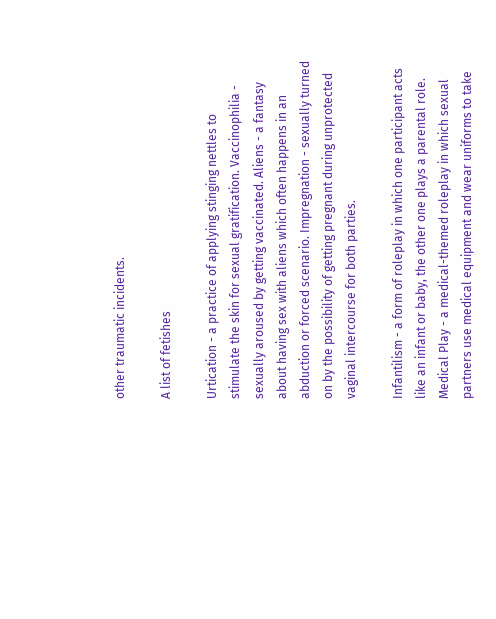other traumatic incidents.

A list of fetishes

Urtication - a practice of applying stinging nettles to stimulate the skin for sexual gratification. Vaccinophilia - sexually aroused by getting vaccinated. Aliens - a fantasy about having sex with aliens which often happens in an abduction or forced scenario. Impregnation - sexually turned on by the possibility of getting pregnant during unprotected vaginal intercourse for both parties.

Infantilism - a form of roleplay in which one participant acts like an infant or baby, the other one plays a parental role. Medical Play - a medical-themed roleplay in which sexual partners use medical equipment and wear uniforms to take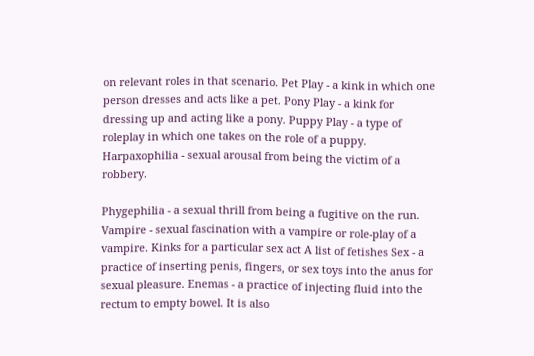on relevant roles in that scenario. Pet Play - a kink in which one person dresses and acts like a pet. Pony Play - a kink for dressing up and acting like a pony. Puppy Play - a type of roleplay in which one takes on the role of a puppy. Harpaxophilia - sexual arousal from being the victim of a robbery.

Phygephilia - a sexual thrill from being a fugitive on the run. Vampire - sexual fascination with a vampire or role-play of a vampire. Kinks for a particular sex act A list of fetishes Sex - a practice of inserting penis, fingers, or sex toys into the anus for sexual pleasure. Enemas - a practice of injecting fluid into the rectum to empty bowel. It is also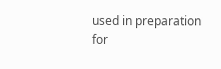used in preparation for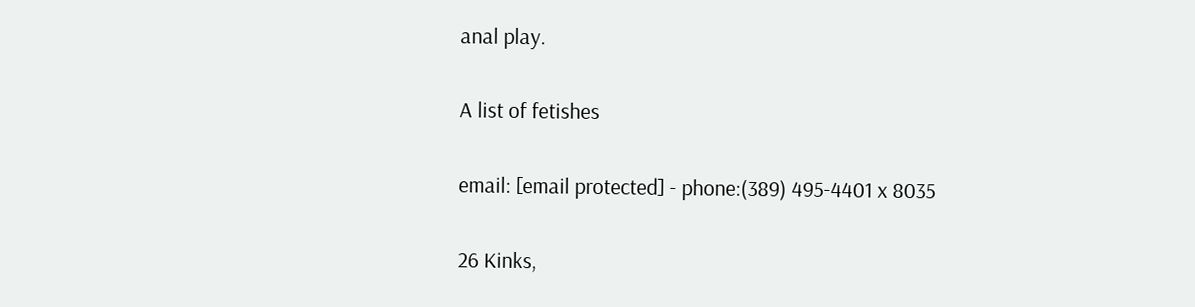anal play.

A list of fetishes

email: [email protected] - phone:(389) 495-4401 x 8035

26 Kinks,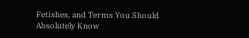Fetishes, and Terms You Should Absolutely Know